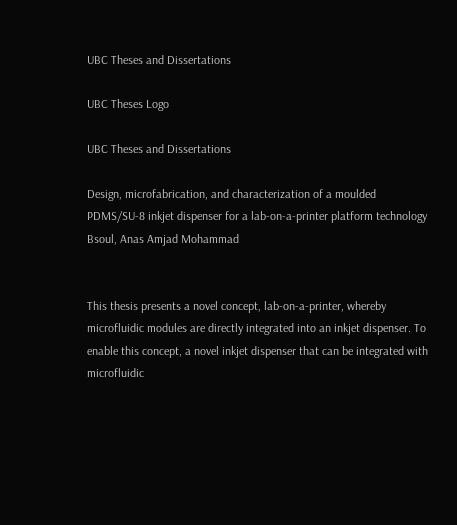UBC Theses and Dissertations

UBC Theses Logo

UBC Theses and Dissertations

Design, microfabrication, and characterization of a moulded PDMS/SU-8 inkjet dispenser for a lab-on-a-printer platform technology Bsoul, Anas Amjad Mohammad


This thesis presents a novel concept, lab-on-a-printer, whereby microfluidic modules are directly integrated into an inkjet dispenser. To enable this concept, a novel inkjet dispenser that can be integrated with microfluidic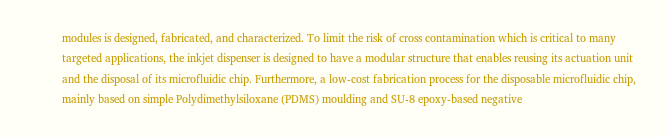modules is designed, fabricated, and characterized. To limit the risk of cross contamination which is critical to many targeted applications, the inkjet dispenser is designed to have a modular structure that enables reusing its actuation unit and the disposal of its microfluidic chip. Furthermore, a low-cost fabrication process for the disposable microfluidic chip, mainly based on simple Polydimethylsiloxane (PDMS) moulding and SU-8 epoxy-based negative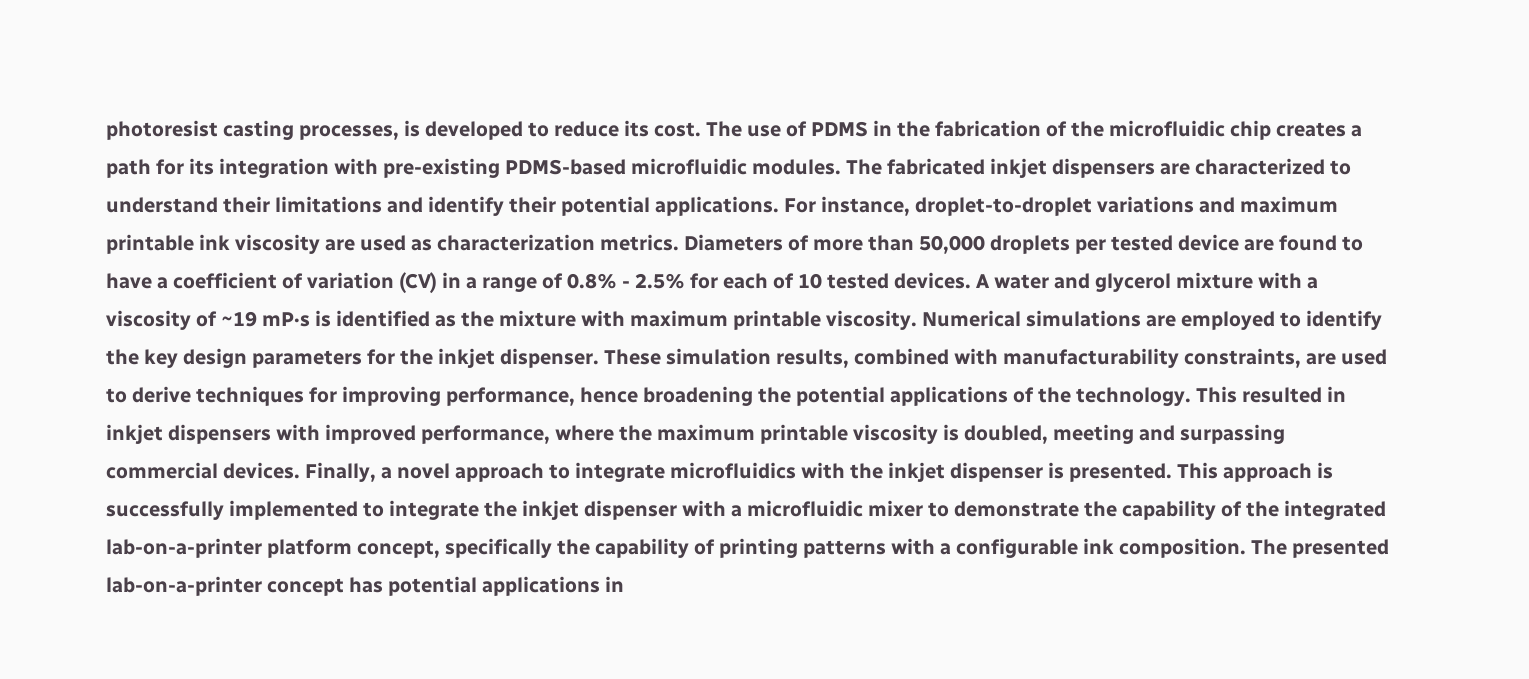photoresist casting processes, is developed to reduce its cost. The use of PDMS in the fabrication of the microfluidic chip creates a path for its integration with pre-existing PDMS-based microfluidic modules. The fabricated inkjet dispensers are characterized to understand their limitations and identify their potential applications. For instance, droplet-to-droplet variations and maximum printable ink viscosity are used as characterization metrics. Diameters of more than 50,000 droplets per tested device are found to have a coefficient of variation (CV) in a range of 0.8% - 2.5% for each of 10 tested devices. A water and glycerol mixture with a viscosity of ~19 mP·s is identified as the mixture with maximum printable viscosity. Numerical simulations are employed to identify the key design parameters for the inkjet dispenser. These simulation results, combined with manufacturability constraints, are used to derive techniques for improving performance, hence broadening the potential applications of the technology. This resulted in inkjet dispensers with improved performance, where the maximum printable viscosity is doubled, meeting and surpassing commercial devices. Finally, a novel approach to integrate microfluidics with the inkjet dispenser is presented. This approach is successfully implemented to integrate the inkjet dispenser with a microfluidic mixer to demonstrate the capability of the integrated lab-on-a-printer platform concept, specifically the capability of printing patterns with a configurable ink composition. The presented lab-on-a-printer concept has potential applications in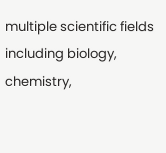multiple scientific fields including biology, chemistry,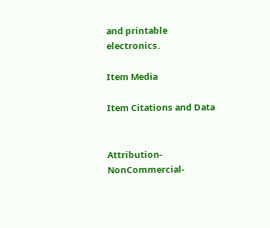and printable electronics.

Item Media

Item Citations and Data


Attribution-NonCommercial-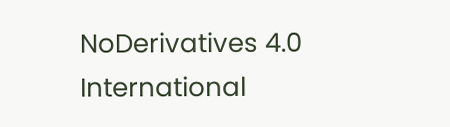NoDerivatives 4.0 International